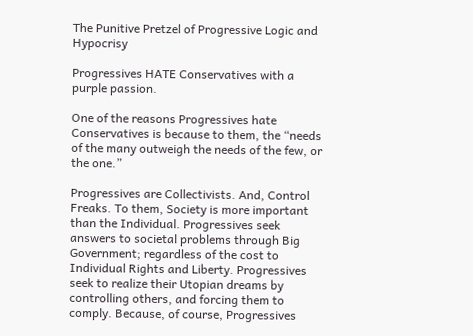The Punitive Pretzel of Progressive Logic and Hypocrisy

Progressives HATE Conservatives with a purple passion.

One of the reasons Progressives hate Conservatives is because to them, the “needs of the many outweigh the needs of the few, or the one.”

Progressives are Collectivists. And, Control Freaks. To them, Society is more important than the Individual. Progressives seek answers to societal problems through Big Government; regardless of the cost to Individual Rights and Liberty. Progressives seek to realize their Utopian dreams by controlling others, and forcing them to comply. Because, of course, Progressives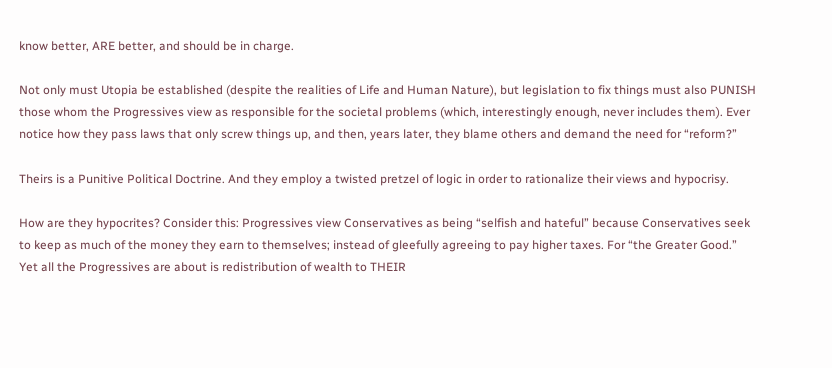know better, ARE better, and should be in charge.

Not only must Utopia be established (despite the realities of Life and Human Nature), but legislation to fix things must also PUNISH those whom the Progressives view as responsible for the societal problems (which, interestingly enough, never includes them). Ever notice how they pass laws that only screw things up, and then, years later, they blame others and demand the need for “reform?”

Theirs is a Punitive Political Doctrine. And they employ a twisted pretzel of logic in order to rationalize their views and hypocrisy.

How are they hypocrites? Consider this: Progressives view Conservatives as being “selfish and hateful” because Conservatives seek to keep as much of the money they earn to themselves; instead of gleefully agreeing to pay higher taxes. For “the Greater Good.” Yet all the Progressives are about is redistribution of wealth to THEIR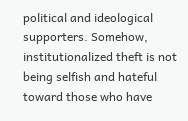political and ideological supporters. Somehow, institutionalized theft is not being selfish and hateful toward those who have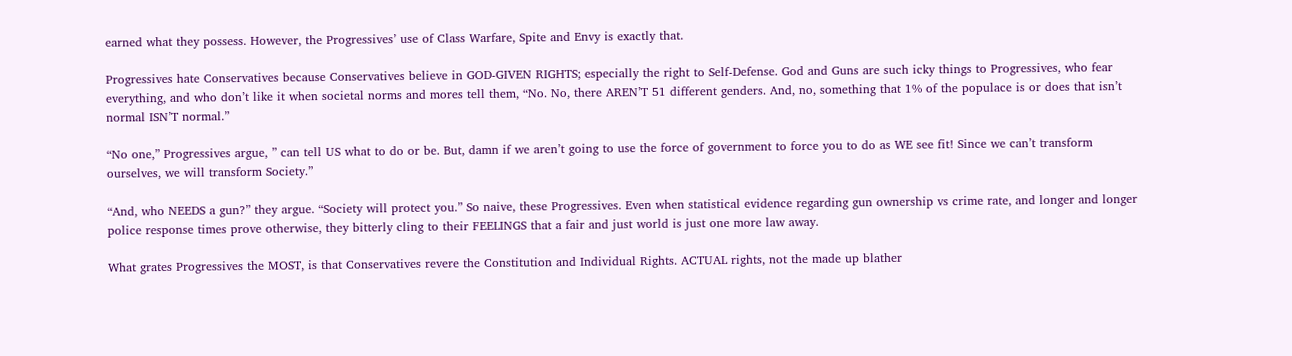earned what they possess. However, the Progressives’ use of Class Warfare, Spite and Envy is exactly that.

Progressives hate Conservatives because Conservatives believe in GOD-GIVEN RIGHTS; especially the right to Self-Defense. God and Guns are such icky things to Progressives, who fear everything, and who don’t like it when societal norms and mores tell them, “No. No, there AREN’T 51 different genders. And, no, something that 1% of the populace is or does that isn’t normal ISN’T normal.”

“No one,” Progressives argue, ” can tell US what to do or be. But, damn if we aren’t going to use the force of government to force you to do as WE see fit! Since we can’t transform ourselves, we will transform Society.”

“And, who NEEDS a gun?” they argue. “Society will protect you.” So naive, these Progressives. Even when statistical evidence regarding gun ownership vs crime rate, and longer and longer police response times prove otherwise, they bitterly cling to their FEELINGS that a fair and just world is just one more law away.

What grates Progressives the MOST, is that Conservatives revere the Constitution and Individual Rights. ACTUAL rights, not the made up blather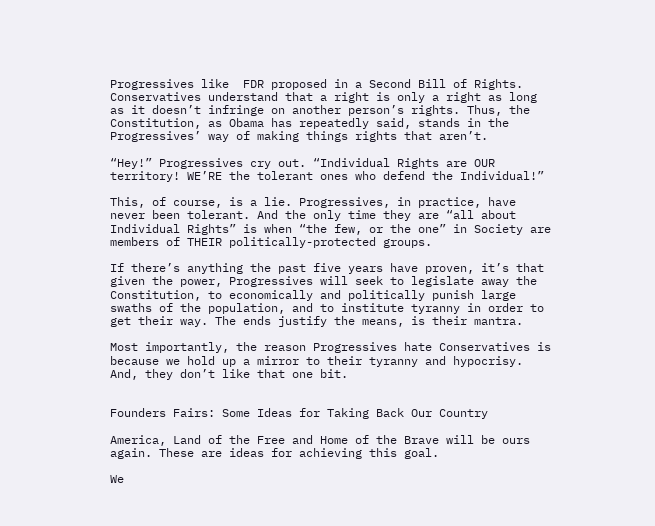Progressives like  FDR proposed in a Second Bill of Rights. Conservatives understand that a right is only a right as long as it doesn’t infringe on another person’s rights. Thus, the Constitution, as Obama has repeatedly said, stands in the Progressives’ way of making things rights that aren’t.

“Hey!” Progressives cry out. “Individual Rights are OUR territory! WE’RE the tolerant ones who defend the Individual!”

This, of course, is a lie. Progressives, in practice, have never been tolerant. And the only time they are “all about Individual Rights” is when “the few, or the one” in Society are members of THEIR politically-protected groups.

If there’s anything the past five years have proven, it’s that given the power, Progressives will seek to legislate away the Constitution, to economically and politically punish large swaths of the population, and to institute tyranny in order to get their way. The ends justify the means, is their mantra.

Most importantly, the reason Progressives hate Conservatives is because we hold up a mirror to their tyranny and hypocrisy. And, they don’t like that one bit.


Founders Fairs: Some Ideas for Taking Back Our Country

America, Land of the Free and Home of the Brave will be ours again. These are ideas for achieving this goal.

We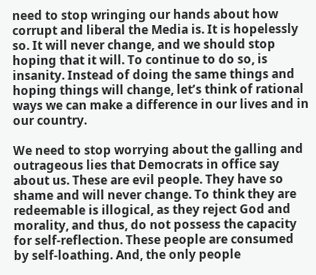need to stop wringing our hands about how corrupt and liberal the Media is. It is hopelessly so. It will never change, and we should stop hoping that it will. To continue to do so, is insanity. Instead of doing the same things and hoping things will change, let’s think of rational ways we can make a difference in our lives and in our country.

We need to stop worrying about the galling and outrageous lies that Democrats in office say about us. These are evil people. They have so shame and will never change. To think they are redeemable is illogical, as they reject God and morality, and thus, do not possess the capacity for self-reflection. These people are consumed by self-loathing. And, the only people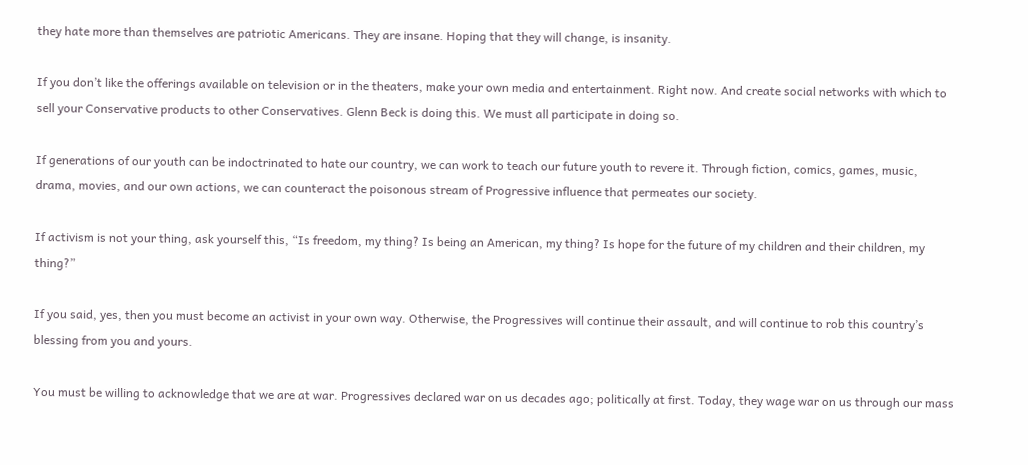they hate more than themselves are patriotic Americans. They are insane. Hoping that they will change, is insanity.

If you don’t like the offerings available on television or in the theaters, make your own media and entertainment. Right now. And create social networks with which to sell your Conservative products to other Conservatives. Glenn Beck is doing this. We must all participate in doing so.

If generations of our youth can be indoctrinated to hate our country, we can work to teach our future youth to revere it. Through fiction, comics, games, music, drama, movies, and our own actions, we can counteract the poisonous stream of Progressive influence that permeates our society.

If activism is not your thing, ask yourself this, “Is freedom, my thing? Is being an American, my thing? Is hope for the future of my children and their children, my thing?”

If you said, yes, then you must become an activist in your own way. Otherwise, the Progressives will continue their assault, and will continue to rob this country’s blessing from you and yours.

You must be willing to acknowledge that we are at war. Progressives declared war on us decades ago; politically at first. Today, they wage war on us through our mass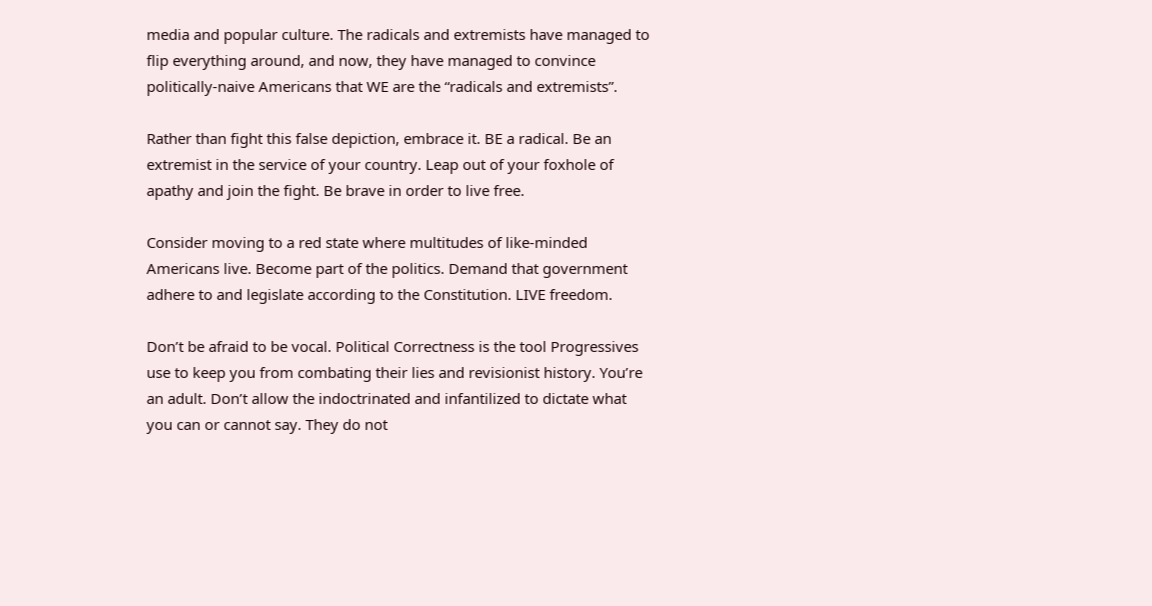media and popular culture. The radicals and extremists have managed to flip everything around, and now, they have managed to convince politically-naive Americans that WE are the “radicals and extremists”.

Rather than fight this false depiction, embrace it. BE a radical. Be an extremist in the service of your country. Leap out of your foxhole of apathy and join the fight. Be brave in order to live free.

Consider moving to a red state where multitudes of like-minded Americans live. Become part of the politics. Demand that government adhere to and legislate according to the Constitution. LIVE freedom.

Don’t be afraid to be vocal. Political Correctness is the tool Progressives use to keep you from combating their lies and revisionist history. You’re an adult. Don’t allow the indoctrinated and infantilized to dictate what you can or cannot say. They do not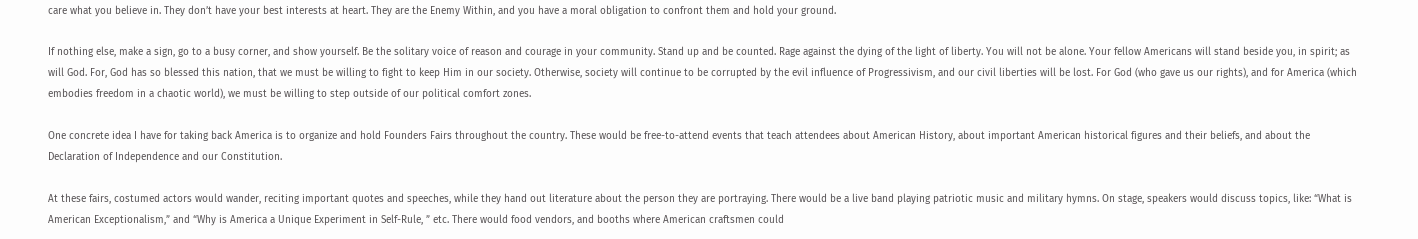care what you believe in. They don’t have your best interests at heart. They are the Enemy Within, and you have a moral obligation to confront them and hold your ground.

If nothing else, make a sign, go to a busy corner, and show yourself. Be the solitary voice of reason and courage in your community. Stand up and be counted. Rage against the dying of the light of liberty. You will not be alone. Your fellow Americans will stand beside you, in spirit; as will God. For, God has so blessed this nation, that we must be willing to fight to keep Him in our society. Otherwise, society will continue to be corrupted by the evil influence of Progressivism, and our civil liberties will be lost. For God (who gave us our rights), and for America (which embodies freedom in a chaotic world), we must be willing to step outside of our political comfort zones.

One concrete idea I have for taking back America is to organize and hold Founders Fairs throughout the country. These would be free-to-attend events that teach attendees about American History, about important American historical figures and their beliefs, and about the Declaration of Independence and our Constitution.

At these fairs, costumed actors would wander, reciting important quotes and speeches, while they hand out literature about the person they are portraying. There would be a live band playing patriotic music and military hymns. On stage, speakers would discuss topics, like: “What is American Exceptionalism,” and “Why is America a Unique Experiment in Self-Rule, ” etc. There would food vendors, and booths where American craftsmen could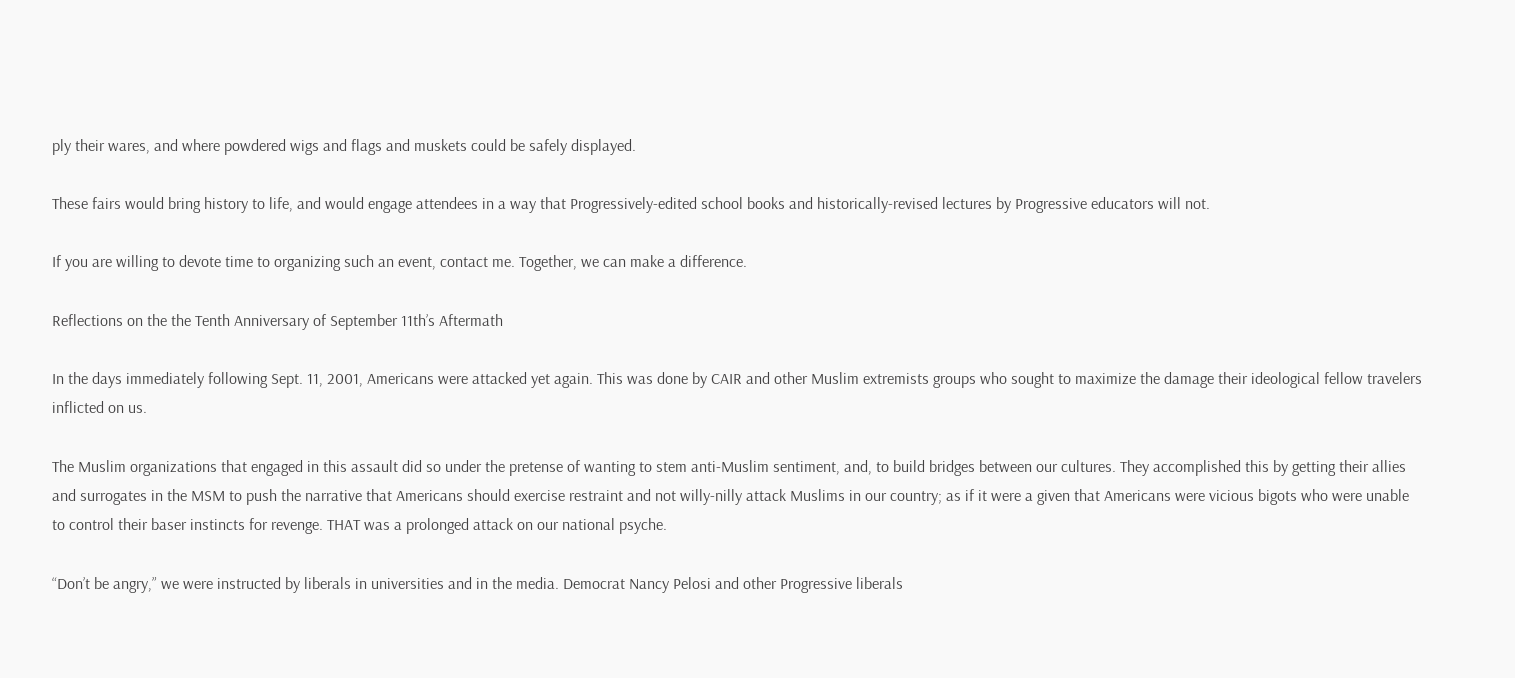ply their wares, and where powdered wigs and flags and muskets could be safely displayed.

These fairs would bring history to life, and would engage attendees in a way that Progressively-edited school books and historically-revised lectures by Progressive educators will not.

If you are willing to devote time to organizing such an event, contact me. Together, we can make a difference.

Reflections on the the Tenth Anniversary of September 11th’s Aftermath

In the days immediately following Sept. 11, 2001, Americans were attacked yet again. This was done by CAIR and other Muslim extremists groups who sought to maximize the damage their ideological fellow travelers inflicted on us.

The Muslim organizations that engaged in this assault did so under the pretense of wanting to stem anti-Muslim sentiment, and, to build bridges between our cultures. They accomplished this by getting their allies and surrogates in the MSM to push the narrative that Americans should exercise restraint and not willy-nilly attack Muslims in our country; as if it were a given that Americans were vicious bigots who were unable to control their baser instincts for revenge. THAT was a prolonged attack on our national psyche.

“Don’t be angry,” we were instructed by liberals in universities and in the media. Democrat Nancy Pelosi and other Progressive liberals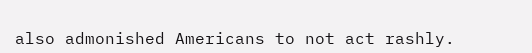also admonished Americans to not act rashly.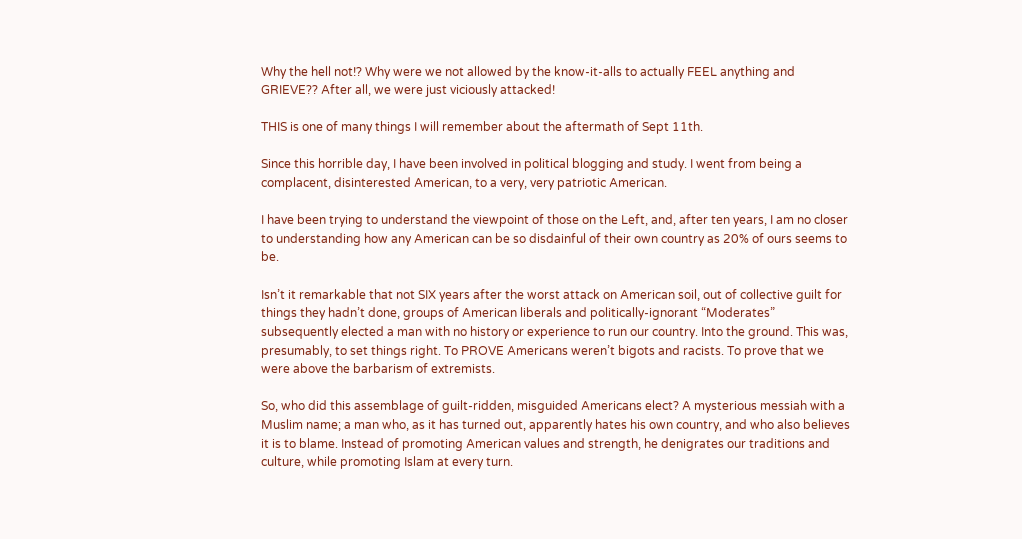Why the hell not!? Why were we not allowed by the know-it-alls to actually FEEL anything and GRIEVE?? After all, we were just viciously attacked!

THIS is one of many things I will remember about the aftermath of Sept 11th.

Since this horrible day, I have been involved in political blogging and study. I went from being a complacent, disinterested American, to a very, very patriotic American.

I have been trying to understand the viewpoint of those on the Left, and, after ten years, I am no closer to understanding how any American can be so disdainful of their own country as 20% of ours seems to be.

Isn’t it remarkable that not SIX years after the worst attack on American soil, out of collective guilt for things they hadn’t done, groups of American liberals and politically-ignorant “Moderates” subsequently elected a man with no history or experience to run our country. Into the ground. This was, presumably, to set things right. To PROVE Americans weren’t bigots and racists. To prove that we were above the barbarism of extremists.

So, who did this assemblage of guilt-ridden, misguided Americans elect? A mysterious messiah with a Muslim name; a man who, as it has turned out, apparently hates his own country, and who also believes it is to blame. Instead of promoting American values and strength, he denigrates our traditions and culture, while promoting Islam at every turn.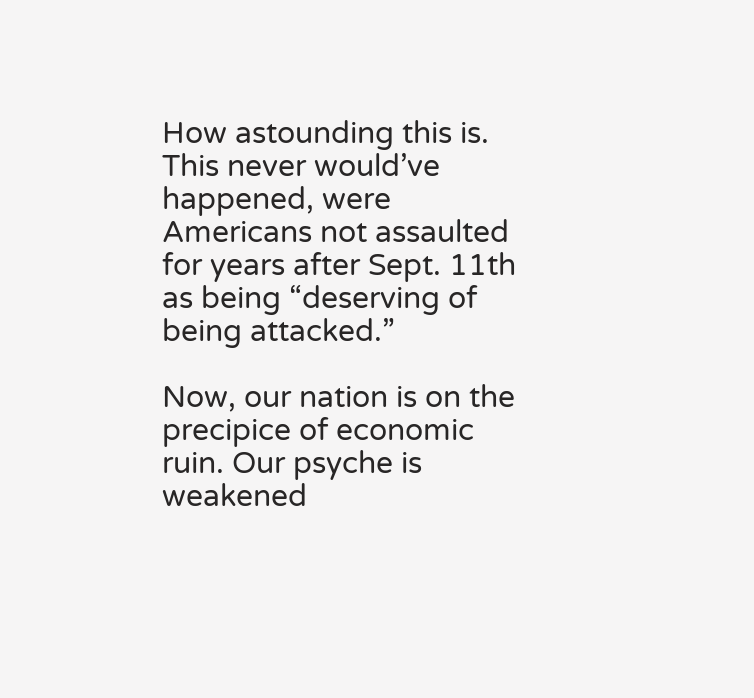How astounding this is. This never would’ve happened, were Americans not assaulted for years after Sept. 11th as being “deserving of being attacked.”

Now, our nation is on the precipice of economic ruin. Our psyche is weakened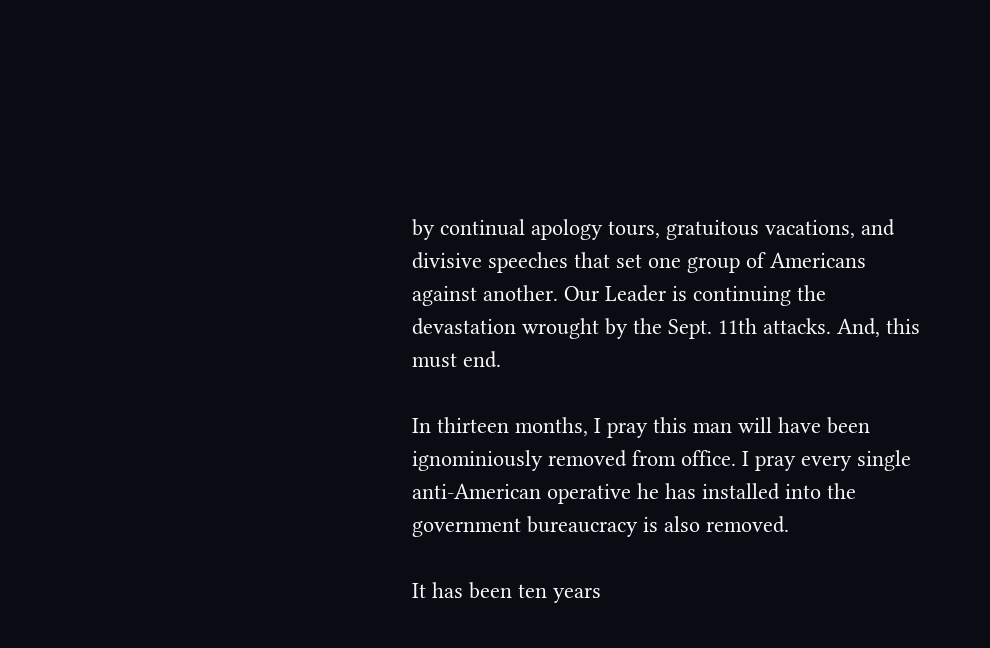by continual apology tours, gratuitous vacations, and divisive speeches that set one group of Americans against another. Our Leader is continuing the devastation wrought by the Sept. 11th attacks. And, this must end.

In thirteen months, I pray this man will have been ignominiously removed from office. I pray every single anti-American operative he has installed into the government bureaucracy is also removed.

It has been ten years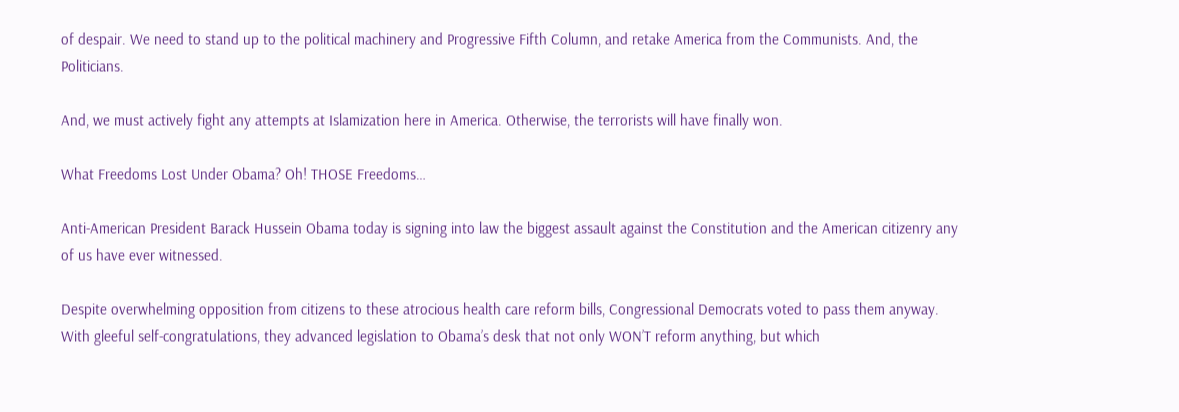of despair. We need to stand up to the political machinery and Progressive Fifth Column, and retake America from the Communists. And, the Politicians.

And, we must actively fight any attempts at Islamization here in America. Otherwise, the terrorists will have finally won.

What Freedoms Lost Under Obama? Oh! THOSE Freedoms…

Anti-American President Barack Hussein Obama today is signing into law the biggest assault against the Constitution and the American citizenry any of us have ever witnessed.

Despite overwhelming opposition from citizens to these atrocious health care reform bills, Congressional Democrats voted to pass them anyway. With gleeful self-congratulations, they advanced legislation to Obama’s desk that not only WON’T reform anything, but which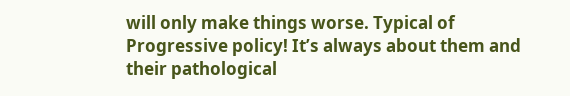will only make things worse. Typical of Progressive policy! It’s always about them and their pathological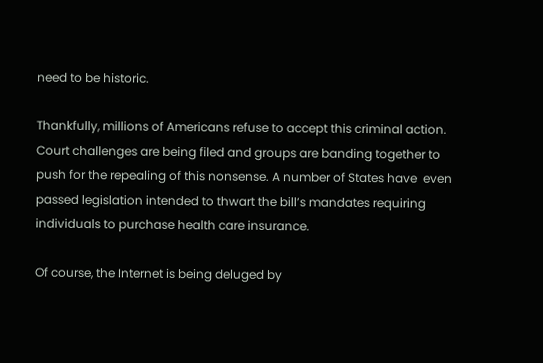need to be historic.

Thankfully, millions of Americans refuse to accept this criminal action. Court challenges are being filed and groups are banding together to push for the repealing of this nonsense. A number of States have  even passed legislation intended to thwart the bill’s mandates requiring individuals to purchase health care insurance.

Of course, the Internet is being deluged by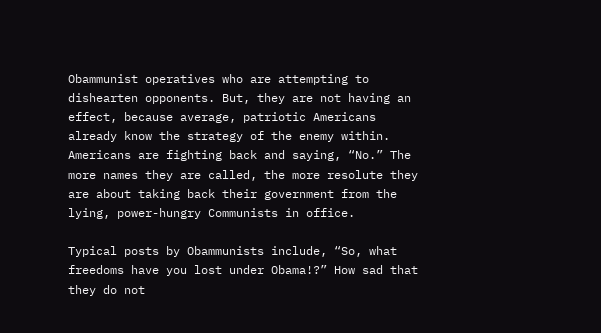Obammunist operatives who are attempting to dishearten opponents. But, they are not having an effect, because average, patriotic Americans already know the strategy of the enemy within. Americans are fighting back and saying, “No.” The more names they are called, the more resolute they are about taking back their government from the lying, power-hungry Communists in office.

Typical posts by Obammunists include, “So, what freedoms have you lost under Obama!?” How sad that they do not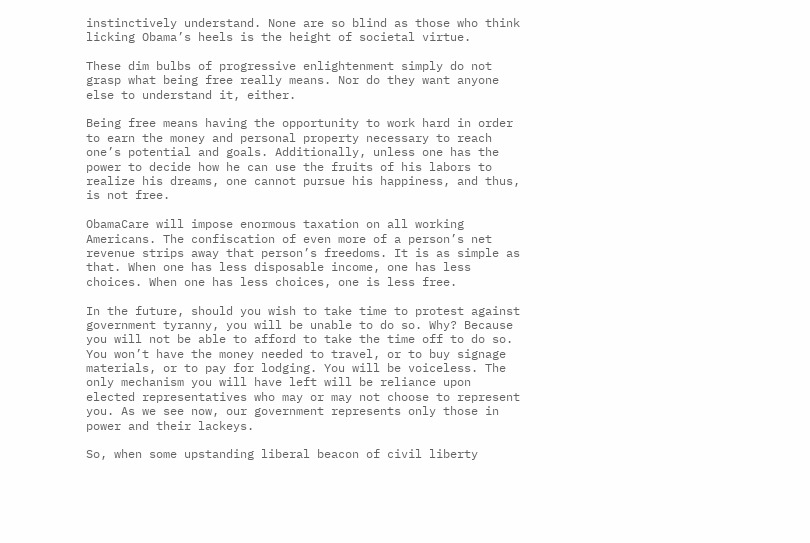instinctively understand. None are so blind as those who think licking Obama’s heels is the height of societal virtue.

These dim bulbs of progressive enlightenment simply do not grasp what being free really means. Nor do they want anyone else to understand it, either.

Being free means having the opportunity to work hard in order to earn the money and personal property necessary to reach one’s potential and goals. Additionally, unless one has the power to decide how he can use the fruits of his labors to realize his dreams, one cannot pursue his happiness, and thus, is not free.

ObamaCare will impose enormous taxation on all working Americans. The confiscation of even more of a person’s net revenue strips away that person’s freedoms. It is as simple as that. When one has less disposable income, one has less choices. When one has less choices, one is less free.

In the future, should you wish to take time to protest against government tyranny, you will be unable to do so. Why? Because you will not be able to afford to take the time off to do so. You won’t have the money needed to travel, or to buy signage materials, or to pay for lodging. You will be voiceless. The only mechanism you will have left will be reliance upon elected representatives who may or may not choose to represent you. As we see now, our government represents only those in power and their lackeys.

So, when some upstanding liberal beacon of civil liberty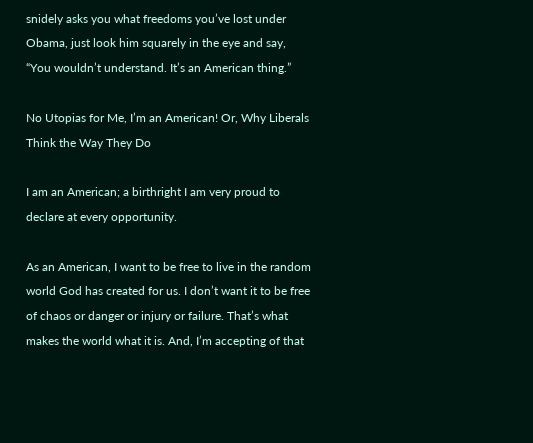snidely asks you what freedoms you’ve lost under Obama, just look him squarely in the eye and say, “You wouldn’t understand. It’s an American thing.”

No Utopias for Me, I’m an American! Or, Why Liberals Think the Way They Do

I am an American; a birthright I am very proud to declare at every opportunity.

As an American, I want to be free to live in the random world God has created for us. I don’t want it to be free of chaos or danger or injury or failure. That’s what makes the world what it is. And, I’m accepting of that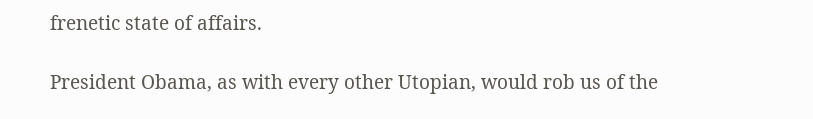frenetic state of affairs.

President Obama, as with every other Utopian, would rob us of the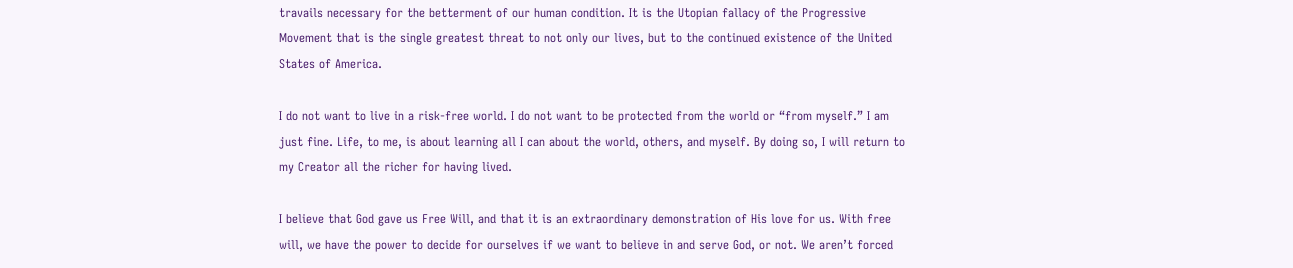travails necessary for the betterment of our human condition. It is the Utopian fallacy of the Progressive Movement that is the single greatest threat to not only our lives, but to the continued existence of the United States of America.

I do not want to live in a risk-free world. I do not want to be protected from the world or “from myself.” I am just fine. Life, to me, is about learning all I can about the world, others, and myself. By doing so, I will return to my Creator all the richer for having lived.

I believe that God gave us Free Will, and that it is an extraordinary demonstration of His love for us. With free will, we have the power to decide for ourselves if we want to believe in and serve God, or not. We aren’t forced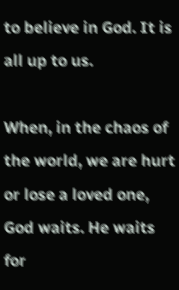to believe in God. It is all up to us.

When, in the chaos of the world, we are hurt or lose a loved one, God waits. He waits for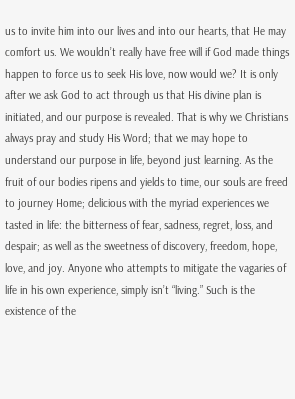us to invite him into our lives and into our hearts, that He may comfort us. We wouldn’t really have free will if God made things happen to force us to seek His love, now would we? It is only after we ask God to act through us that His divine plan is initiated, and our purpose is revealed. That is why we Christians always pray and study His Word; that we may hope to understand our purpose in life, beyond just learning. As the fruit of our bodies ripens and yields to time, our souls are freed to journey Home; delicious with the myriad experiences we tasted in life: the bitterness of fear, sadness, regret, loss, and despair; as well as the sweetness of discovery, freedom, hope, love, and joy. Anyone who attempts to mitigate the vagaries of life in his own experience, simply isn’t “living.” Such is the existence of the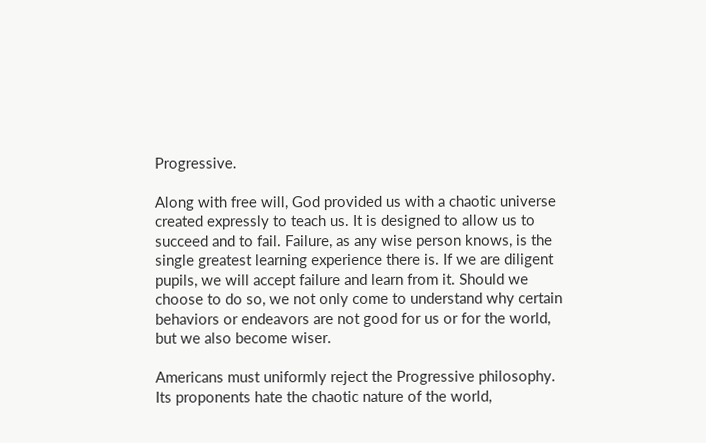Progressive.

Along with free will, God provided us with a chaotic universe created expressly to teach us. It is designed to allow us to succeed and to fail. Failure, as any wise person knows, is the single greatest learning experience there is. If we are diligent pupils, we will accept failure and learn from it. Should we choose to do so, we not only come to understand why certain behaviors or endeavors are not good for us or for the world, but we also become wiser.

Americans must uniformly reject the Progressive philosophy. Its proponents hate the chaotic nature of the world,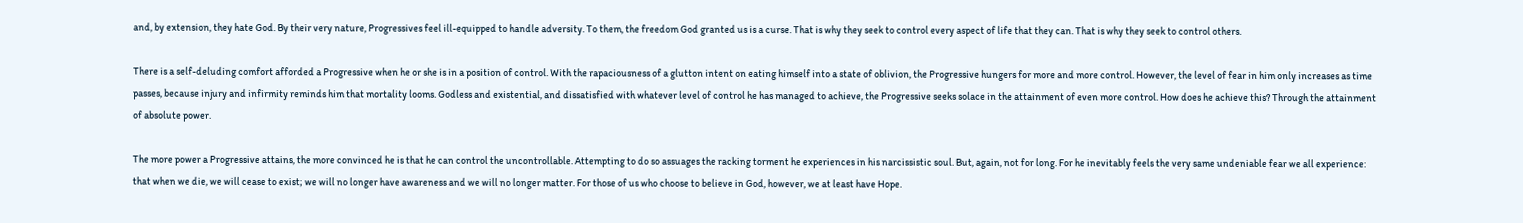and, by extension, they hate God. By their very nature, Progressives feel ill-equipped to handle adversity. To them, the freedom God granted us is a curse. That is why they seek to control every aspect of life that they can. That is why they seek to control others.

There is a self-deluding comfort afforded a Progressive when he or she is in a position of control. With the rapaciousness of a glutton intent on eating himself into a state of oblivion, the Progressive hungers for more and more control. However, the level of fear in him only increases as time passes, because injury and infirmity reminds him that mortality looms. Godless and existential, and dissatisfied with whatever level of control he has managed to achieve, the Progressive seeks solace in the attainment of even more control. How does he achieve this? Through the attainment of absolute power.

The more power a Progressive attains, the more convinced he is that he can control the uncontrollable. Attempting to do so assuages the racking torment he experiences in his narcissistic soul. But, again, not for long. For he inevitably feels the very same undeniable fear we all experience: that when we die, we will cease to exist; we will no longer have awareness and we will no longer matter. For those of us who choose to believe in God, however, we at least have Hope.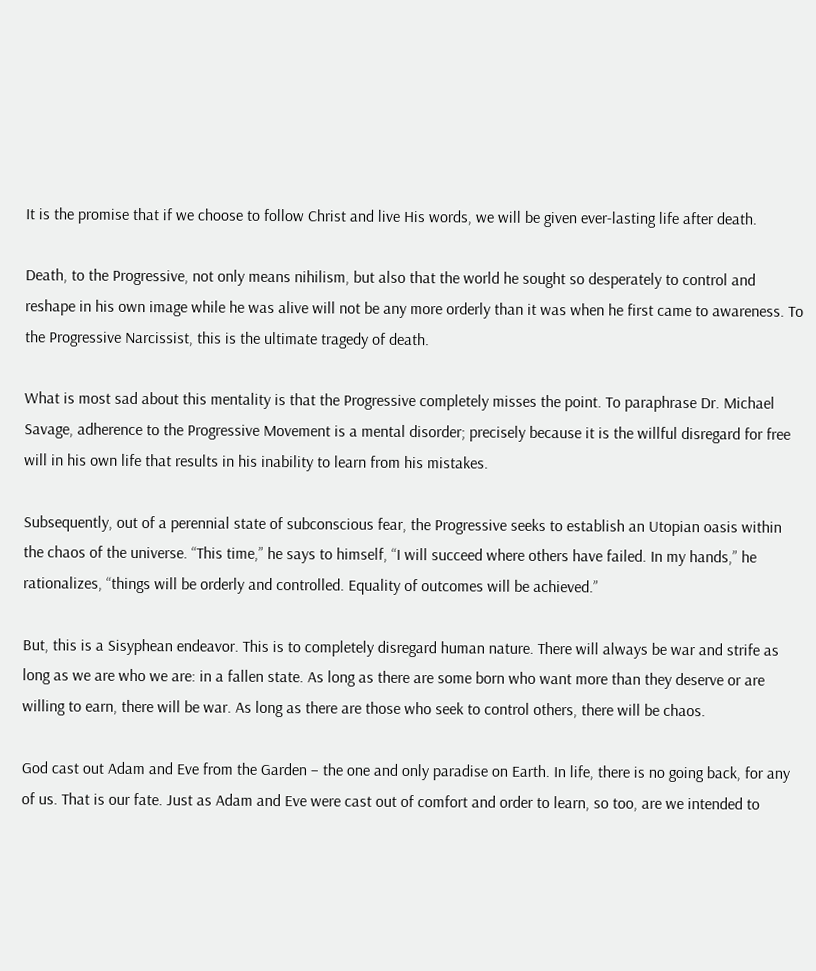It is the promise that if we choose to follow Christ and live His words, we will be given ever-lasting life after death.

Death, to the Progressive, not only means nihilism, but also that the world he sought so desperately to control and reshape in his own image while he was alive will not be any more orderly than it was when he first came to awareness. To the Progressive Narcissist, this is the ultimate tragedy of death.

What is most sad about this mentality is that the Progressive completely misses the point. To paraphrase Dr. Michael Savage, adherence to the Progressive Movement is a mental disorder; precisely because it is the willful disregard for free will in his own life that results in his inability to learn from his mistakes.

Subsequently, out of a perennial state of subconscious fear, the Progressive seeks to establish an Utopian oasis within the chaos of the universe. “This time,” he says to himself, “I will succeed where others have failed. In my hands,” he rationalizes, “things will be orderly and controlled. Equality of outcomes will be achieved.”

But, this is a Sisyphean endeavor. This is to completely disregard human nature. There will always be war and strife as long as we are who we are: in a fallen state. As long as there are some born who want more than they deserve or are willing to earn, there will be war. As long as there are those who seek to control others, there will be chaos.

God cast out Adam and Eve from the Garden – the one and only paradise on Earth. In life, there is no going back, for any of us. That is our fate. Just as Adam and Eve were cast out of comfort and order to learn, so too, are we intended to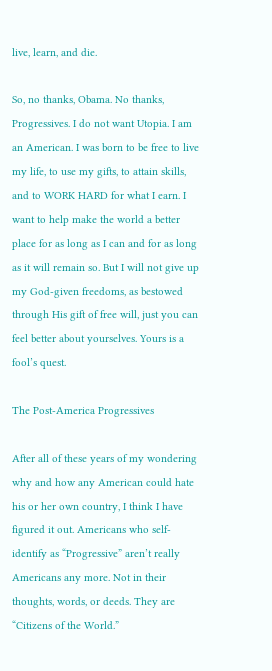live, learn, and die.

So, no thanks, Obama. No thanks, Progressives. I do not want Utopia. I am an American. I was born to be free to live my life, to use my gifts, to attain skills, and to WORK HARD for what I earn. I want to help make the world a better place for as long as I can and for as long as it will remain so. But I will not give up my God-given freedoms, as bestowed through His gift of free will, just you can feel better about yourselves. Yours is a fool’s quest.

The Post-America Progressives

After all of these years of my wondering why and how any American could hate his or her own country, I think I have figured it out. Americans who self-identify as “Progressive” aren’t really Americans any more. Not in their thoughts, words, or deeds. They are “Citizens of the World.”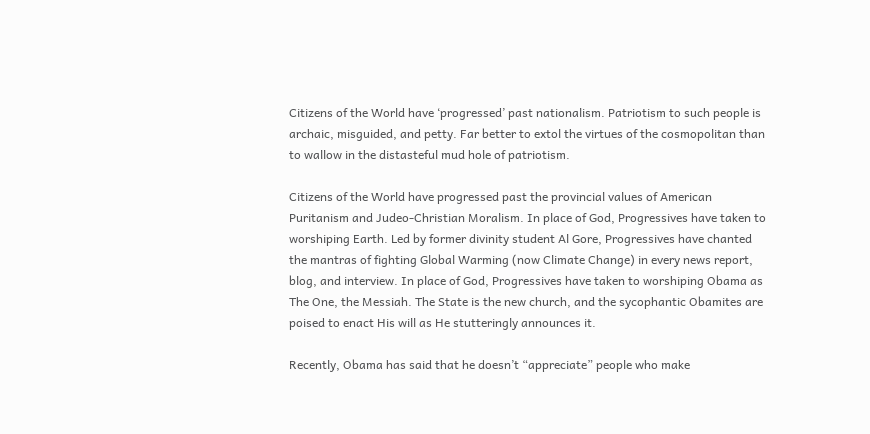Citizens of the World have ‘progressed’ past nationalism. Patriotism to such people is archaic, misguided, and petty. Far better to extol the virtues of the cosmopolitan than to wallow in the distasteful mud hole of patriotism.

Citizens of the World have progressed past the provincial values of American Puritanism and Judeo-Christian Moralism. In place of God, Progressives have taken to worshiping Earth. Led by former divinity student Al Gore, Progressives have chanted the mantras of fighting Global Warming (now Climate Change) in every news report, blog, and interview. In place of God, Progressives have taken to worshiping Obama as The One, the Messiah. The State is the new church, and the sycophantic Obamites are poised to enact His will as He stutteringly announces it.

Recently, Obama has said that he doesn’t “appreciate” people who make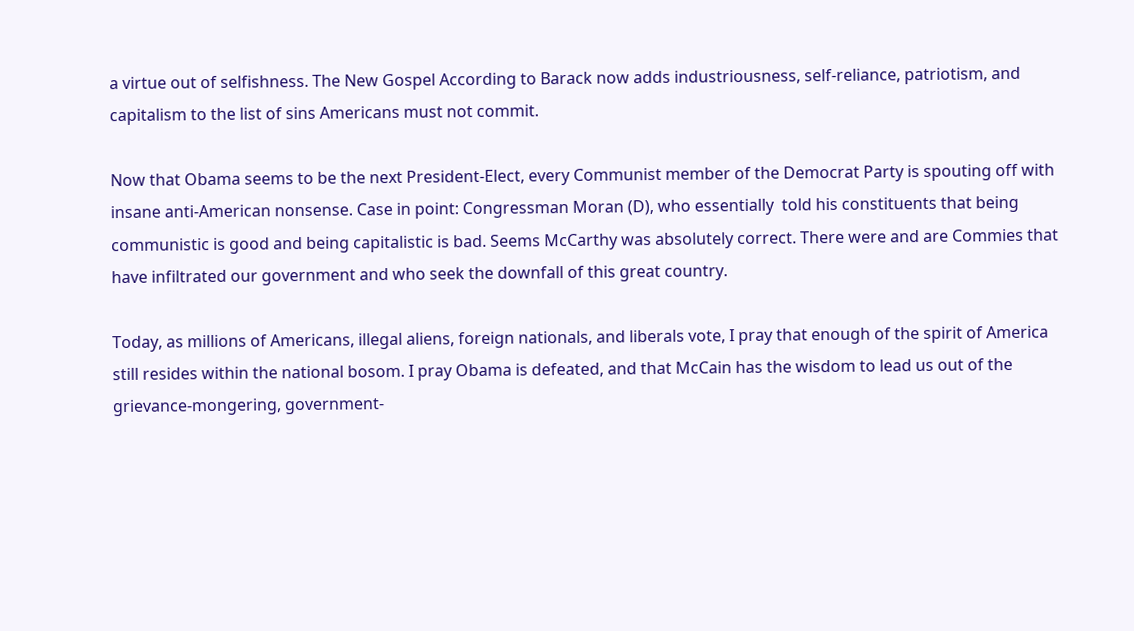a virtue out of selfishness. The New Gospel According to Barack now adds industriousness, self-reliance, patriotism, and capitalism to the list of sins Americans must not commit.

Now that Obama seems to be the next President-Elect, every Communist member of the Democrat Party is spouting off with insane anti-American nonsense. Case in point: Congressman Moran (D), who essentially  told his constituents that being communistic is good and being capitalistic is bad. Seems McCarthy was absolutely correct. There were and are Commies that have infiltrated our government and who seek the downfall of this great country.

Today, as millions of Americans, illegal aliens, foreign nationals, and liberals vote, I pray that enough of the spirit of America still resides within the national bosom. I pray Obama is defeated, and that McCain has the wisdom to lead us out of the grievance-mongering, government-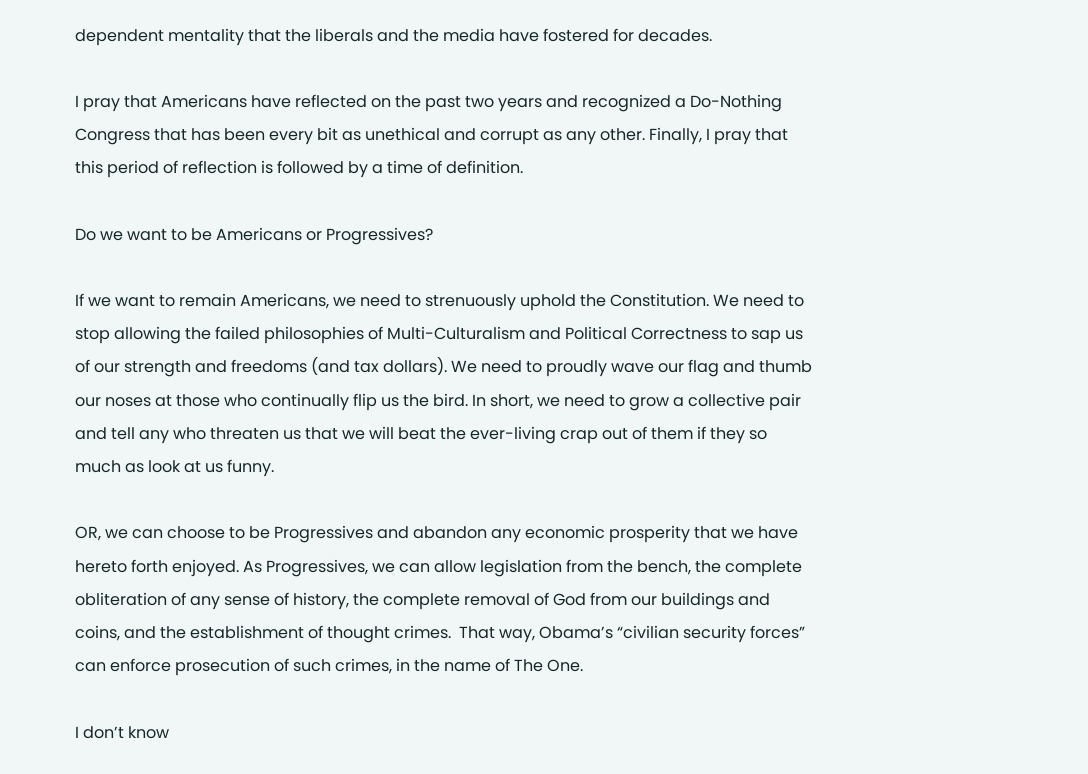dependent mentality that the liberals and the media have fostered for decades.

I pray that Americans have reflected on the past two years and recognized a Do-Nothing Congress that has been every bit as unethical and corrupt as any other. Finally, I pray that this period of reflection is followed by a time of definition.

Do we want to be Americans or Progressives?

If we want to remain Americans, we need to strenuously uphold the Constitution. We need to stop allowing the failed philosophies of Multi-Culturalism and Political Correctness to sap us of our strength and freedoms (and tax dollars). We need to proudly wave our flag and thumb our noses at those who continually flip us the bird. In short, we need to grow a collective pair and tell any who threaten us that we will beat the ever-living crap out of them if they so much as look at us funny.

OR, we can choose to be Progressives and abandon any economic prosperity that we have hereto forth enjoyed. As Progressives, we can allow legislation from the bench, the complete obliteration of any sense of history, the complete removal of God from our buildings and coins, and the establishment of thought crimes.  That way, Obama’s “civilian security forces” can enforce prosecution of such crimes, in the name of The One.

I don’t know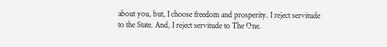about you, but, I choose freedom and prosperity. I reject servitude to the State. And, I reject servitude to The One.